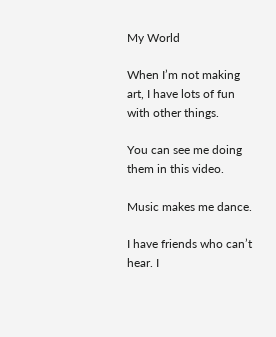My World

When I’m not making art, I have lots of fun with other things.

You can see me doing them in this video.

Music makes me dance.

I have friends who can’t hear. I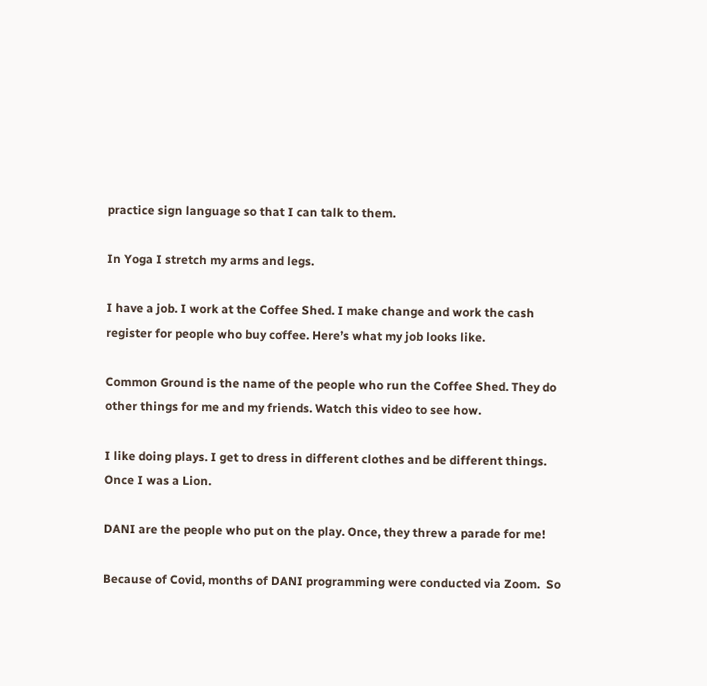practice sign language so that I can talk to them.

In Yoga I stretch my arms and legs.

I have a job. I work at the Coffee Shed. I make change and work the cash register for people who buy coffee. Here’s what my job looks like.

Common Ground is the name of the people who run the Coffee Shed. They do other things for me and my friends. Watch this video to see how.

I like doing plays. I get to dress in different clothes and be different things. Once I was a Lion.

DANI are the people who put on the play. Once, they threw a parade for me!

Because of Covid, months of DANI programming were conducted via Zoom.  So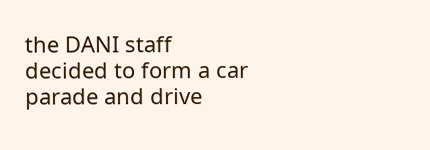the DANI staff decided to form a car parade and drive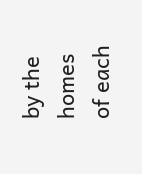by the homes of each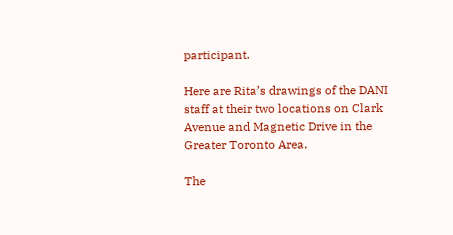participant.

Here are Rita’s drawings of the DANI staff at their two locations on Clark Avenue and Magnetic Drive in the Greater Toronto Area.

The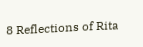8 Reflections of Rita